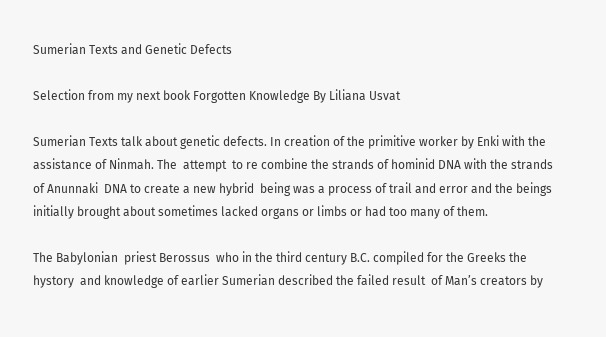Sumerian Texts and Genetic Defects

Selection from my next book Forgotten Knowledge By Liliana Usvat

Sumerian Texts talk about genetic defects. In creation of the primitive worker by Enki with the assistance of Ninmah. The  attempt  to re combine the strands of hominid DNA with the strands of Anunnaki  DNA to create a new hybrid  being was a process of trail and error and the beings initially brought about sometimes lacked organs or limbs or had too many of them.

The Babylonian  priest Berossus  who in the third century B.C. compiled for the Greeks the hystory  and knowledge of earlier Sumerian described the failed result  of Man’s creators by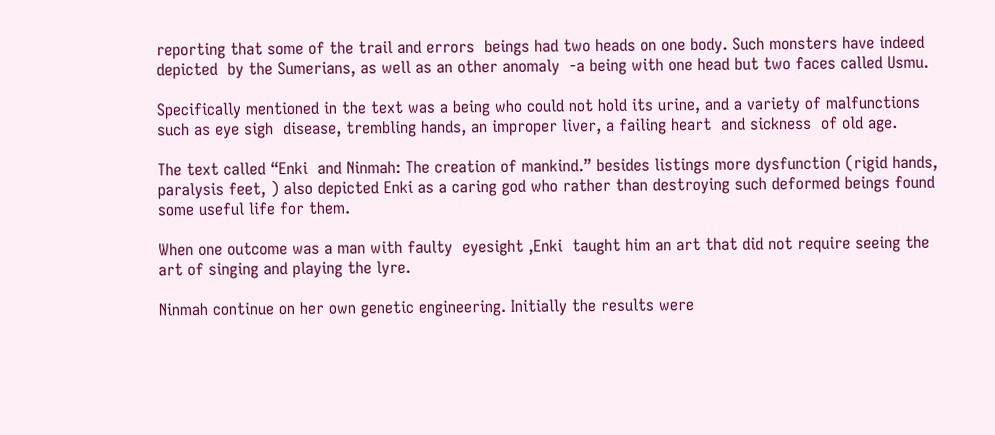reporting that some of the trail and errors  beings had two heads on one body. Such monsters have indeed depicted  by the Sumerians, as well as an other anomaly  -a being with one head but two faces called Usmu.

Specifically mentioned in the text was a being who could not hold its urine, and a variety of malfunctions such as eye sigh  disease, trembling hands, an improper liver, a failing heart  and sickness  of old age.

The text called “Enki  and Ninmah: The creation of mankind.” besides listings more dysfunction (rigid hands, paralysis feet, ) also depicted Enki as a caring god who rather than destroying such deformed beings found some useful life for them.

When one outcome was a man with faulty  eyesight ,Enki  taught him an art that did not require seeing the art of singing and playing the lyre.

Ninmah continue on her own genetic engineering. Initially the results were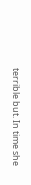terrible but. In time she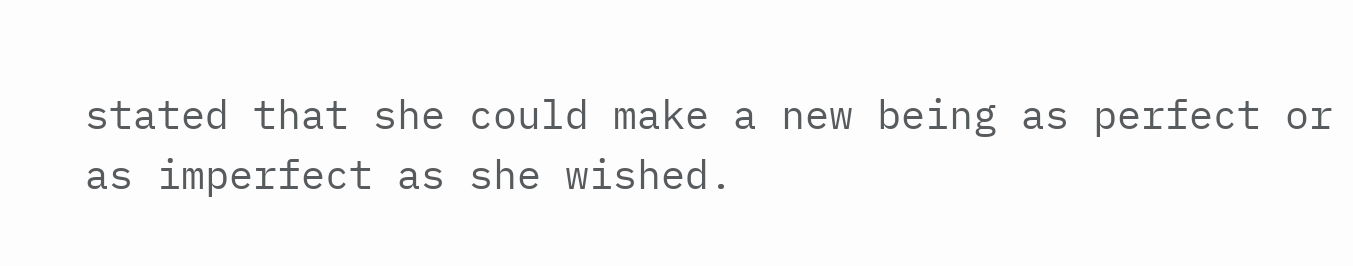stated that she could make a new being as perfect or as imperfect as she wished.